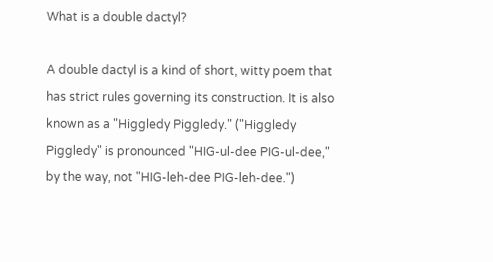What is a double dactyl?

A double dactyl is a kind of short, witty poem that has strict rules governing its construction. It is also known as a "Higgledy Piggledy." ("Higgledy Piggledy" is pronounced "HIG-ul-dee PIG-ul-dee," by the way, not "HIG-leh-dee PIG-leh-dee.")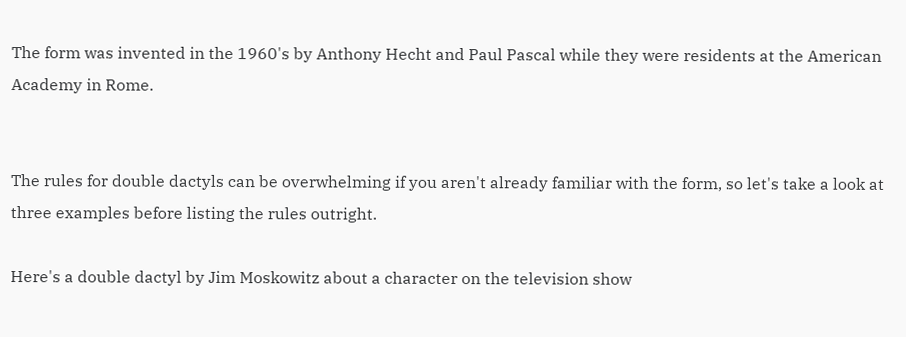The form was invented in the 1960's by Anthony Hecht and Paul Pascal while they were residents at the American Academy in Rome.


The rules for double dactyls can be overwhelming if you aren't already familiar with the form, so let's take a look at three examples before listing the rules outright.

Here's a double dactyl by Jim Moskowitz about a character on the television show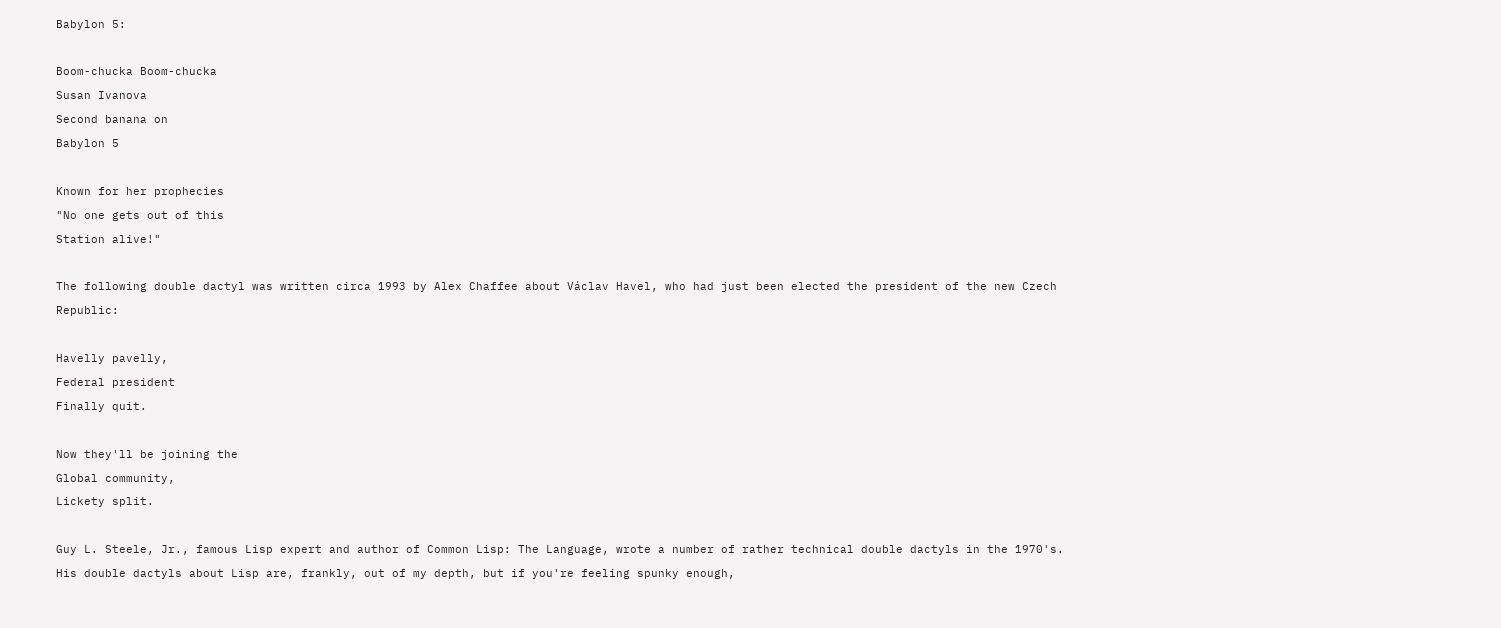Babylon 5:

Boom-chucka Boom-chucka
Susan Ivanova
Second banana on
Babylon 5

Known for her prophecies
"No one gets out of this
Station alive!"

The following double dactyl was written circa 1993 by Alex Chaffee about Václav Havel, who had just been elected the president of the new Czech Republic:

Havelly pavelly,
Federal president
Finally quit.

Now they'll be joining the
Global community,
Lickety split.

Guy L. Steele, Jr., famous Lisp expert and author of Common Lisp: The Language, wrote a number of rather technical double dactyls in the 1970's. His double dactyls about Lisp are, frankly, out of my depth, but if you're feeling spunky enough,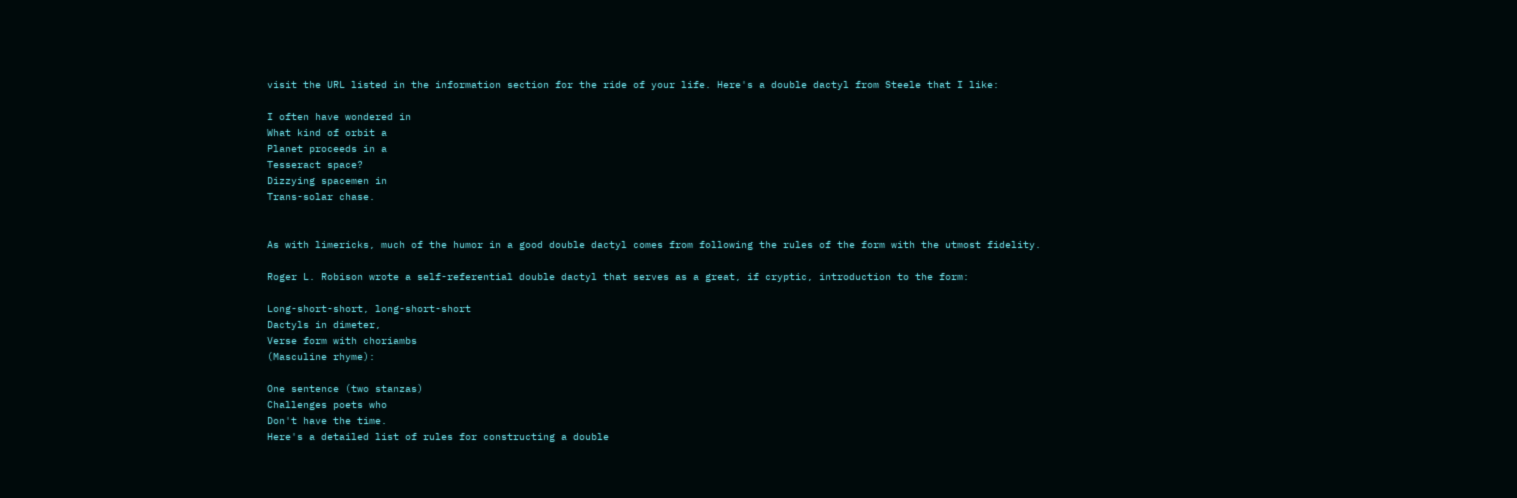visit the URL listed in the information section for the ride of your life. Here's a double dactyl from Steele that I like:

I often have wondered in
What kind of orbit a
Planet proceeds in a
Tesseract space?
Dizzying spacemen in
Trans-solar chase.


As with limericks, much of the humor in a good double dactyl comes from following the rules of the form with the utmost fidelity.

Roger L. Robison wrote a self-referential double dactyl that serves as a great, if cryptic, introduction to the form:

Long-short-short, long-short-short
Dactyls in dimeter,
Verse form with choriambs
(Masculine rhyme):

One sentence (two stanzas)
Challenges poets who
Don't have the time.
Here's a detailed list of rules for constructing a double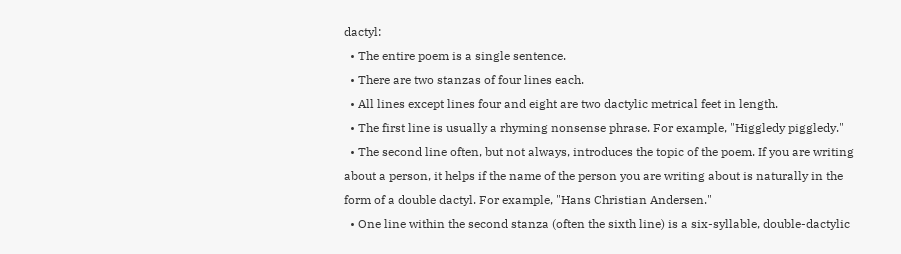dactyl:
  • The entire poem is a single sentence.
  • There are two stanzas of four lines each.
  • All lines except lines four and eight are two dactylic metrical feet in length.
  • The first line is usually a rhyming nonsense phrase. For example, "Higgledy piggledy."
  • The second line often, but not always, introduces the topic of the poem. If you are writing about a person, it helps if the name of the person you are writing about is naturally in the form of a double dactyl. For example, "Hans Christian Andersen."
  • One line within the second stanza (often the sixth line) is a six-syllable, double-dactylic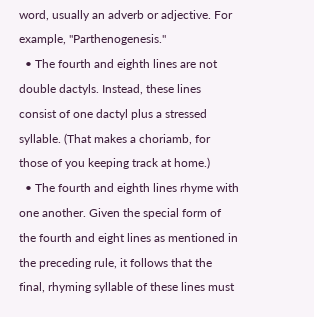word, usually an adverb or adjective. For example, "Parthenogenesis."
  • The fourth and eighth lines are not double dactyls. Instead, these lines consist of one dactyl plus a stressed syllable. (That makes a choriamb, for those of you keeping track at home.)
  • The fourth and eighth lines rhyme with one another. Given the special form of the fourth and eight lines as mentioned in the preceding rule, it follows that the final, rhyming syllable of these lines must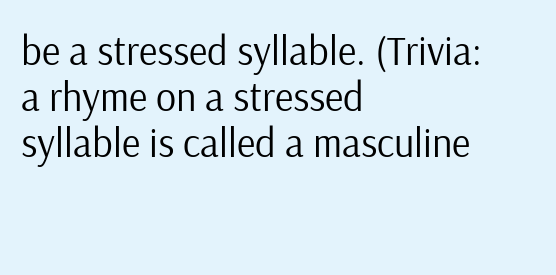be a stressed syllable. (Trivia: a rhyme on a stressed syllable is called a masculine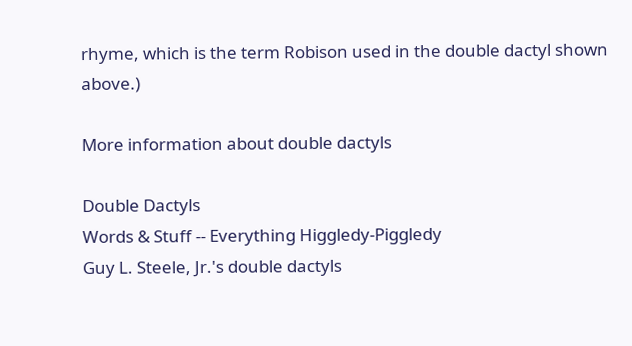rhyme, which is the term Robison used in the double dactyl shown above.)

More information about double dactyls

Double Dactyls
Words & Stuff -- Everything Higgledy-Piggledy
Guy L. Steele, Jr.'s double dactyls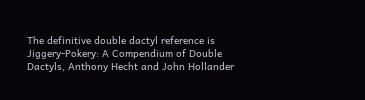The definitive double dactyl reference is Jiggery-Pokery: A Compendium of Double Dactyls, Anthony Hecht and John Hollander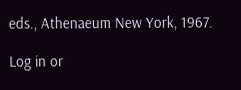eds., Athenaeum New York, 1967.

Log in or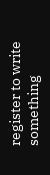register to write something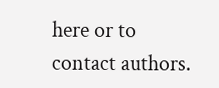here or to contact authors.